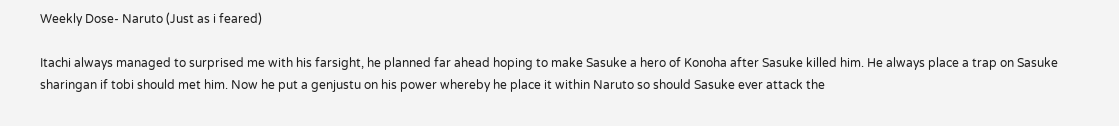Weekly Dose- Naruto (Just as i feared)

Itachi always managed to surprised me with his farsight, he planned far ahead hoping to make Sasuke a hero of Konoha after Sasuke killed him. He always place a trap on Sasuke sharingan if tobi should met him. Now he put a genjustu on his power whereby he place it within Naruto so should Sasuke ever attack the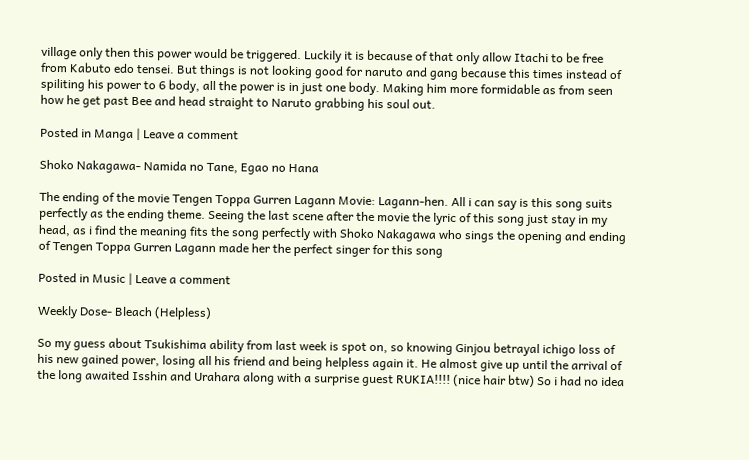village only then this power would be triggered. Luckily it is because of that only allow Itachi to be free from Kabuto edo tensei. But things is not looking good for naruto and gang because this times instead of spiliting his power to 6 body, all the power is in just one body. Making him more formidable as from seen how he get past Bee and head straight to Naruto grabbing his soul out.

Posted in Manga | Leave a comment

Shoko Nakagawa- Namida no Tane, Egao no Hana

The ending of the movie Tengen Toppa Gurren Lagann Movie: Lagann-hen. All i can say is this song suits perfectly as the ending theme. Seeing the last scene after the movie the lyric of this song just stay in my head, as i find the meaning fits the song perfectly with Shoko Nakagawa who sings the opening and ending of Tengen Toppa Gurren Lagann made her the perfect singer for this song

Posted in Music | Leave a comment

Weekly Dose- Bleach (Helpless)

So my guess about Tsukishima ability from last week is spot on, so knowing Ginjou betrayal ichigo loss of his new gained power, losing all his friend and being helpless again it. He almost give up until the arrival of the long awaited Isshin and Urahara along with a surprise guest RUKIA!!!! (nice hair btw) So i had no idea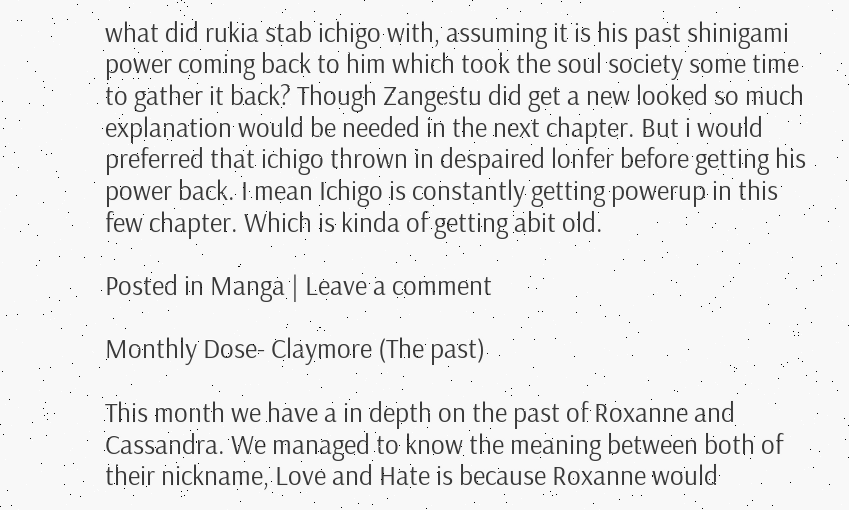what did rukia stab ichigo with, assuming it is his past shinigami power coming back to him which took the soul society some time to gather it back? Though Zangestu did get a new looked so much explanation would be needed in the next chapter. But i would preferred that ichigo thrown in despaired lonfer before getting his power back. I mean Ichigo is constantly getting powerup in this few chapter. Which is kinda of getting abit old.

Posted in Manga | Leave a comment

Monthly Dose- Claymore (The past)

This month we have a in depth on the past of Roxanne and Cassandra. We managed to know the meaning between both of their nickname, Love and Hate is because Roxanne would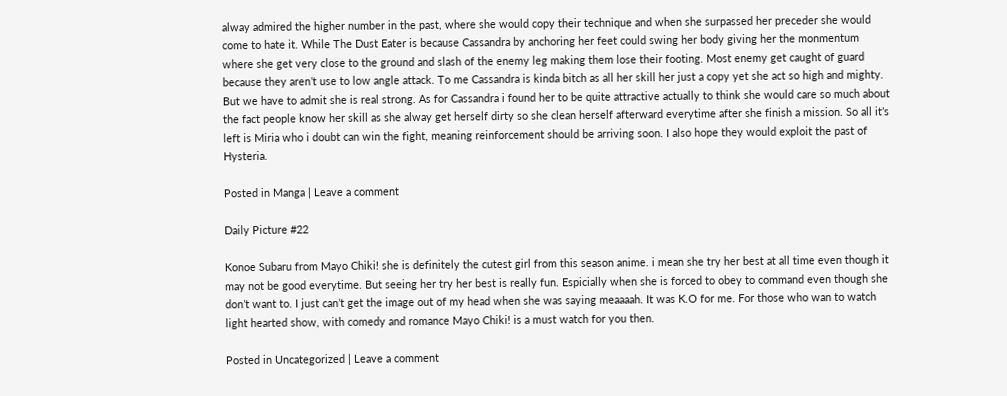alway admired the higher number in the past, where she would copy their technique and when she surpassed her preceder she would come to hate it. While The Dust Eater is because Cassandra by anchoring her feet could swing her body giving her the monmentum where she get very close to the ground and slash of the enemy leg making them lose their footing. Most enemy get caught of guard because they aren’t use to low angle attack. To me Cassandra is kinda bitch as all her skill her just a copy yet she act so high and mighty. But we have to admit she is real strong. As for Cassandra i found her to be quite attractive actually to think she would care so much about the fact people know her skill as she alway get herself dirty so she clean herself afterward everytime after she finish a mission. So all it’s left is Miria who i doubt can win the fight, meaning reinforcement should be arriving soon. I also hope they would exploit the past of Hysteria.

Posted in Manga | Leave a comment

Daily Picture #22

Konoe Subaru from Mayo Chiki! she is definitely the cutest girl from this season anime. i mean she try her best at all time even though it may not be good everytime. But seeing her try her best is really fun. Espicially when she is forced to obey to command even though she don’t want to. I just can’t get the image out of my head when she was saying meaaaah. It was K.O for me. For those who wan to watch light hearted show, with comedy and romance Mayo Chiki! is a must watch for you then.

Posted in Uncategorized | Leave a comment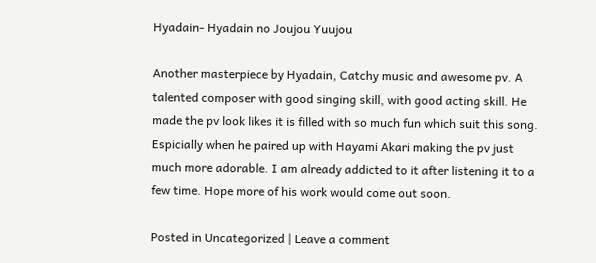Hyadain- Hyadain no Joujou Yuujou

Another masterpiece by Hyadain, Catchy music and awesome pv. A talented composer with good singing skill, with good acting skill. He made the pv look likes it is filled with so much fun which suit this song. Espicially when he paired up with Hayami Akari making the pv just much more adorable. I am already addicted to it after listening it to a few time. Hope more of his work would come out soon.

Posted in Uncategorized | Leave a comment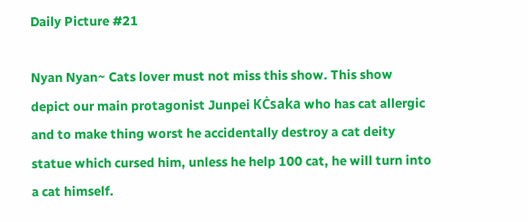Daily Picture #21

Nyan Nyan~ Cats lover must not miss this show. This show depict our main protagonist Junpei KĊsaka who has cat allergic and to make thing worst he accidentally destroy a cat deity statue which cursed him, unless he help 100 cat, he will turn into a cat himself.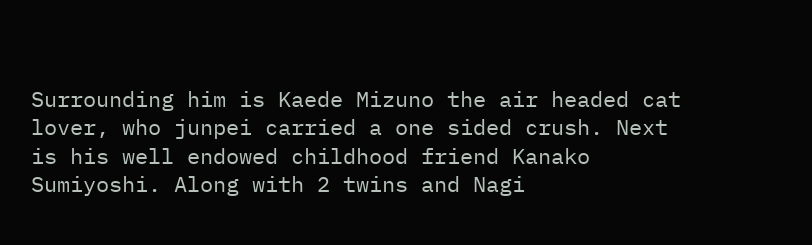Surrounding him is Kaede Mizuno the air headed cat lover, who junpei carried a one sided crush. Next is his well endowed childhood friend Kanako Sumiyoshi. Along with 2 twins and Nagi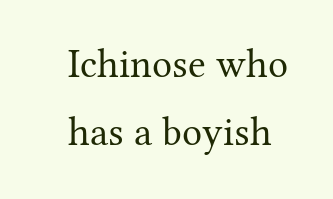Ichinose who has a boyish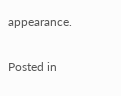appearance.

Posted in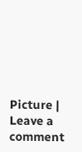Picture | Leave a comment